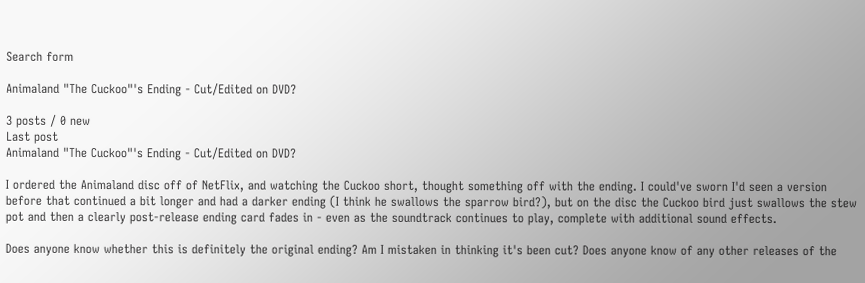Search form

Animaland "The Cuckoo"'s Ending - Cut/Edited on DVD?

3 posts / 0 new
Last post
Animaland "The Cuckoo"'s Ending - Cut/Edited on DVD?

I ordered the Animaland disc off of NetFlix, and watching the Cuckoo short, thought something off with the ending. I could've sworn I'd seen a version before that continued a bit longer and had a darker ending (I think he swallows the sparrow bird?), but on the disc the Cuckoo bird just swallows the stew pot and then a clearly post-release ending card fades in - even as the soundtrack continues to play, complete with additional sound effects.

Does anyone know whether this is definitely the original ending? Am I mistaken in thinking it's been cut? Does anyone know of any other releases of the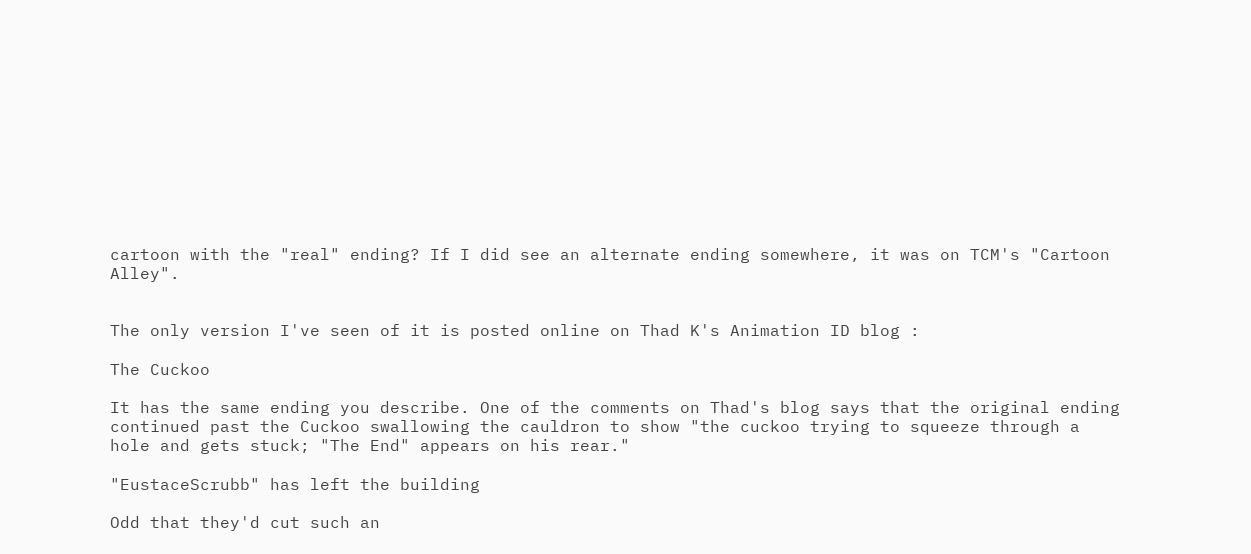cartoon with the "real" ending? If I did see an alternate ending somewhere, it was on TCM's "Cartoon Alley".


The only version I've seen of it is posted online on Thad K's Animation ID blog :

The Cuckoo

It has the same ending you describe. One of the comments on Thad's blog says that the original ending continued past the Cuckoo swallowing the cauldron to show "the cuckoo trying to squeeze through a hole and gets stuck; "The End" appears on his rear."

"EustaceScrubb" has left the building

Odd that they'd cut such an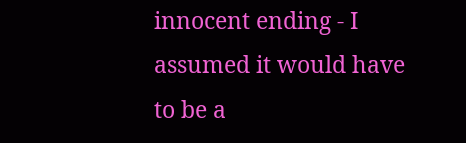innocent ending - I assumed it would have to be a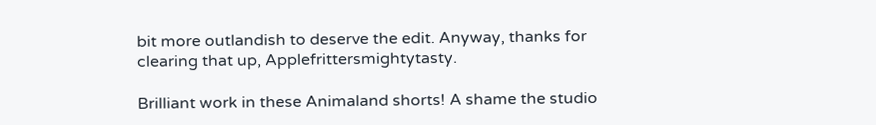bit more outlandish to deserve the edit. Anyway, thanks for clearing that up, Applefrittersmightytasty.

Brilliant work in these Animaland shorts! A shame the studio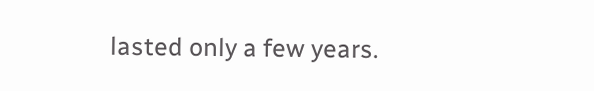lasted only a few years.